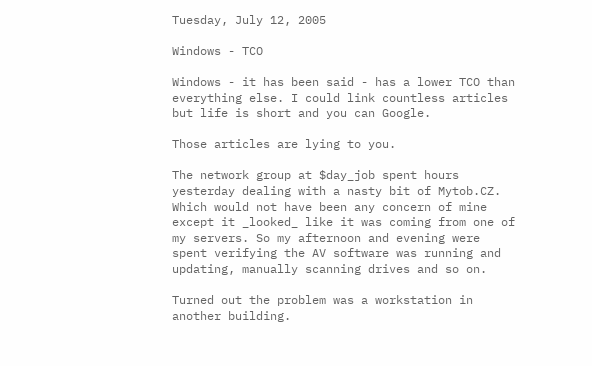Tuesday, July 12, 2005

Windows - TCO

Windows - it has been said - has a lower TCO than everything else. I could link countless articles but life is short and you can Google.

Those articles are lying to you.

The network group at $day_job spent hours yesterday dealing with a nasty bit of Mytob.CZ. Which would not have been any concern of mine except it _looked_ like it was coming from one of my servers. So my afternoon and evening were spent verifying the AV software was running and updating, manually scanning drives and so on.

Turned out the problem was a workstation in another building.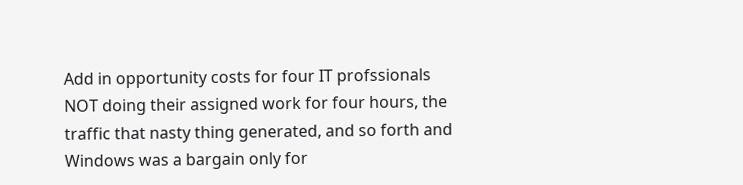Add in opportunity costs for four IT profssionals NOT doing their assigned work for four hours, the traffic that nasty thing generated, and so forth and Windows was a bargain only for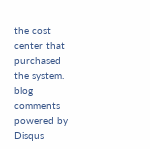the cost center that purchased the system.
blog comments powered by Disqus